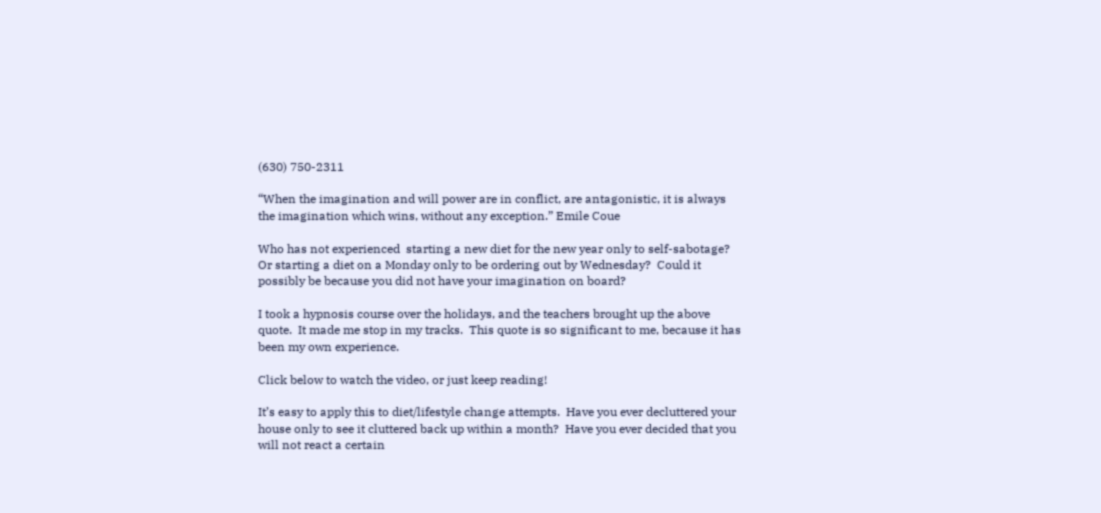(630) 750-2311

“When the imagination and will power are in conflict, are antagonistic, it is always the imagination which wins, without any exception.” Emile Coue

Who has not experienced  starting a new diet for the new year only to self-sabotage?  Or starting a diet on a Monday only to be ordering out by Wednesday?  Could it possibly be because you did not have your imagination on board?

I took a hypnosis course over the holidays, and the teachers brought up the above quote.  It made me stop in my tracks.  This quote is so significant to me, because it has been my own experience.

Click below to watch the video, or just keep reading!

It’s easy to apply this to diet/lifestyle change attempts.  Have you ever decluttered your house only to see it cluttered back up within a month?  Have you ever decided that you will not react a certain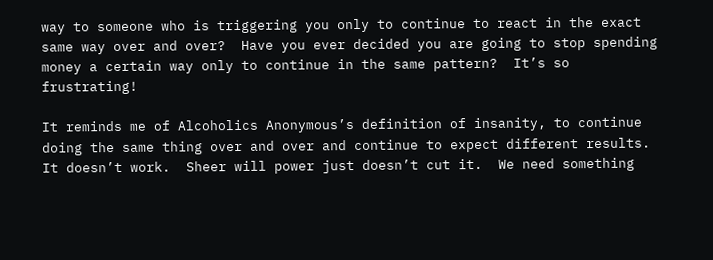way to someone who is triggering you only to continue to react in the exact same way over and over?  Have you ever decided you are going to stop spending money a certain way only to continue in the same pattern?  It’s so frustrating!

It reminds me of Alcoholics Anonymous’s definition of insanity, to continue doing the same thing over and over and continue to expect different results.  It doesn’t work.  Sheer will power just doesn’t cut it.  We need something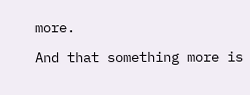more.

And that something more is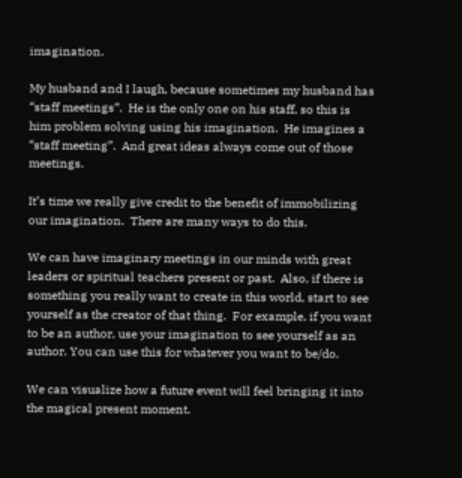imagination.

My husband and I laugh, because sometimes my husband has “staff meetings”.  He is the only one on his staff, so this is him problem solving using his imagination.  He imagines a “staff meeting”.  And great ideas always come out of those meetings.

It’s time we really give credit to the benefit of immobilizing our imagination.  There are many ways to do this.

We can have imaginary meetings in our minds with great leaders or spiritual teachers present or past.  Also, if there is something you really want to create in this world, start to see yourself as the creator of that thing.  For example, if you want to be an author, use your imagination to see yourself as an author. You can use this for whatever you want to be/do.

We can visualize how a future event will feel bringing it into the magical present moment.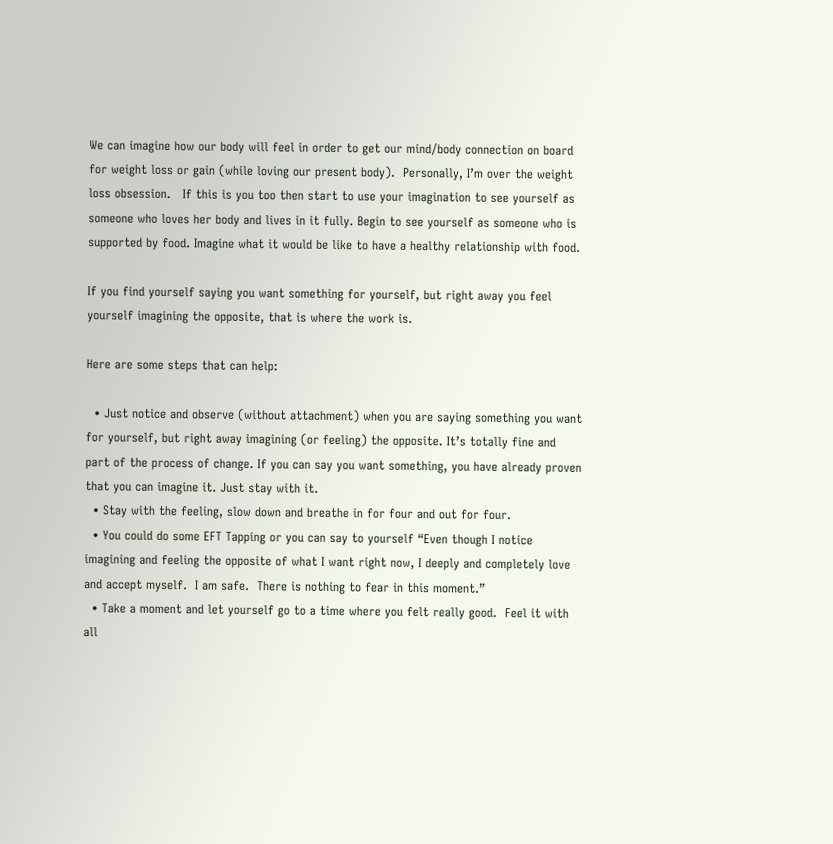We can imagine how our body will feel in order to get our mind/body connection on board for weight loss or gain (while loving our present body).  Personally, I’m over the weight loss obsession.   If this is you too then start to use your imagination to see yourself as someone who loves her body and lives in it fully. Begin to see yourself as someone who is supported by food. Imagine what it would be like to have a healthy relationship with food.

If you find yourself saying you want something for yourself, but right away you feel yourself imagining the opposite, that is where the work is.

Here are some steps that can help:

  • Just notice and observe (without attachment) when you are saying something you want for yourself, but right away imagining (or feeling) the opposite. It’s totally fine and part of the process of change. If you can say you want something, you have already proven that you can imagine it. Just stay with it.
  • Stay with the feeling, slow down and breathe in for four and out for four.
  • You could do some EFT Tapping or you can say to yourself “Even though I notice imagining and feeling the opposite of what I want right now, I deeply and completely love and accept myself.  I am safe.  There is nothing to fear in this moment.”
  • Take a moment and let yourself go to a time where you felt really good.  Feel it with all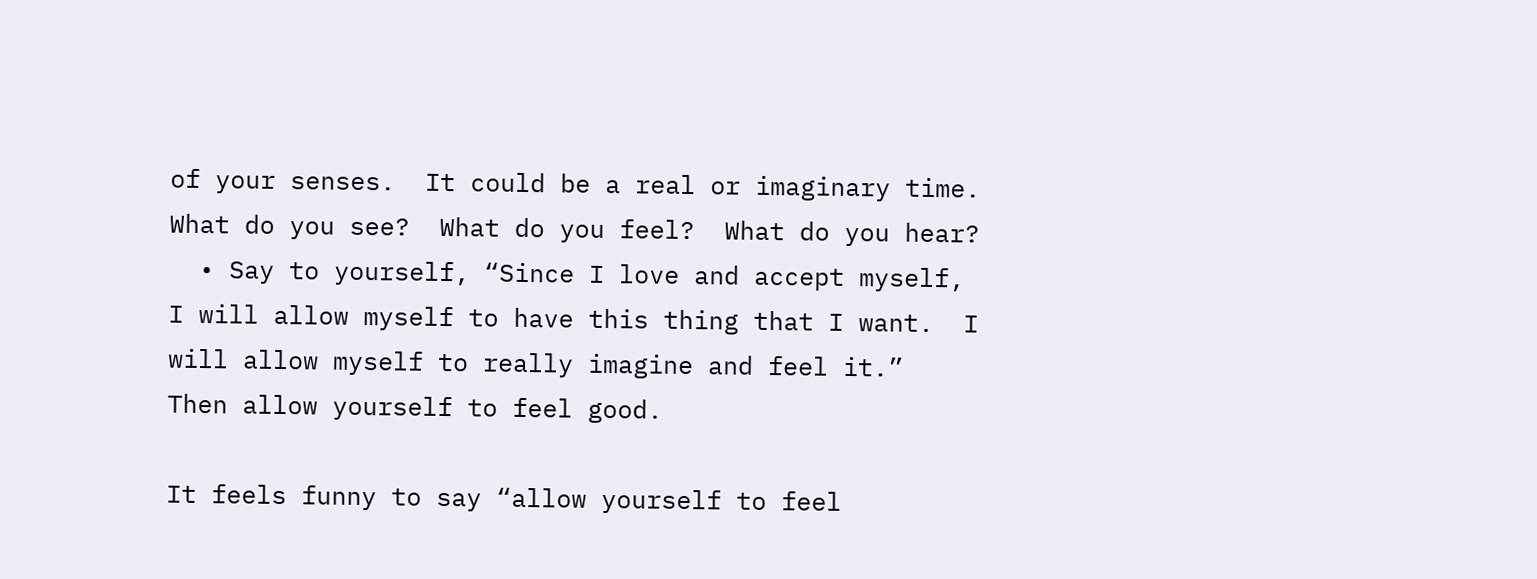of your senses.  It could be a real or imaginary time.  What do you see?  What do you feel?  What do you hear?
  • Say to yourself, “Since I love and accept myself, I will allow myself to have this thing that I want.  I will allow myself to really imagine and feel it.”  Then allow yourself to feel good.

It feels funny to say “allow yourself to feel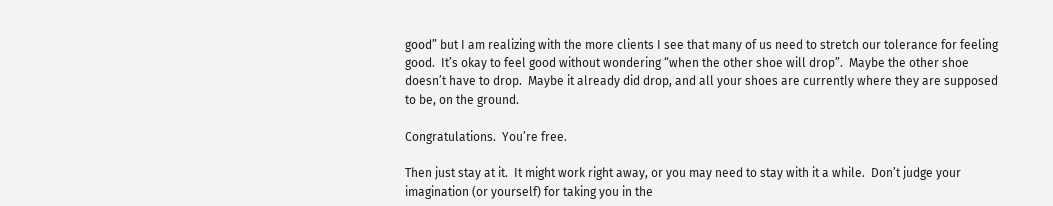good” but I am realizing with the more clients I see that many of us need to stretch our tolerance for feeling good.  It’s okay to feel good without wondering “when the other shoe will drop”.  Maybe the other shoe doesn’t have to drop.  Maybe it already did drop, and all your shoes are currently where they are supposed to be, on the ground.

Congratulations.  You’re free.

Then just stay at it.  It might work right away, or you may need to stay with it a while.  Don’t judge your imagination (or yourself) for taking you in the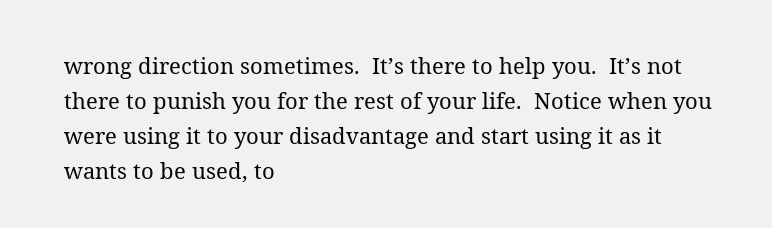wrong direction sometimes.  It’s there to help you.  It’s not there to punish you for the rest of your life.  Notice when you were using it to your disadvantage and start using it as it wants to be used, to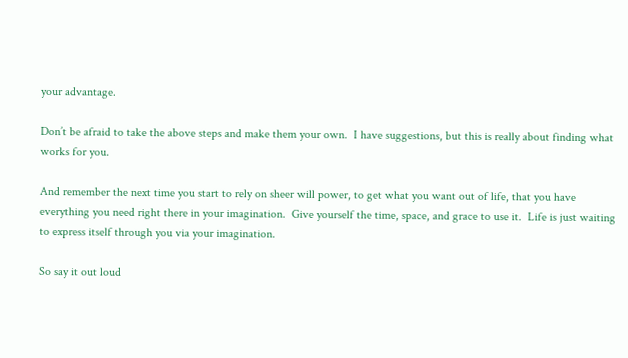your advantage.

Don’t be afraid to take the above steps and make them your own.  I have suggestions, but this is really about finding what works for you.

And remember the next time you start to rely on sheer will power, to get what you want out of life, that you have everything you need right there in your imagination.  Give yourself the time, space, and grace to use it.  Life is just waiting to express itself through you via your imagination.

So say it out loud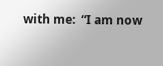with me:  “I am now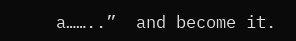a……..”  and become it.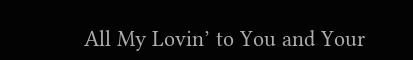All My Lovin’ to You and Your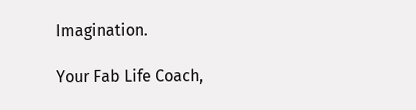Imagination.

Your Fab Life Coach,